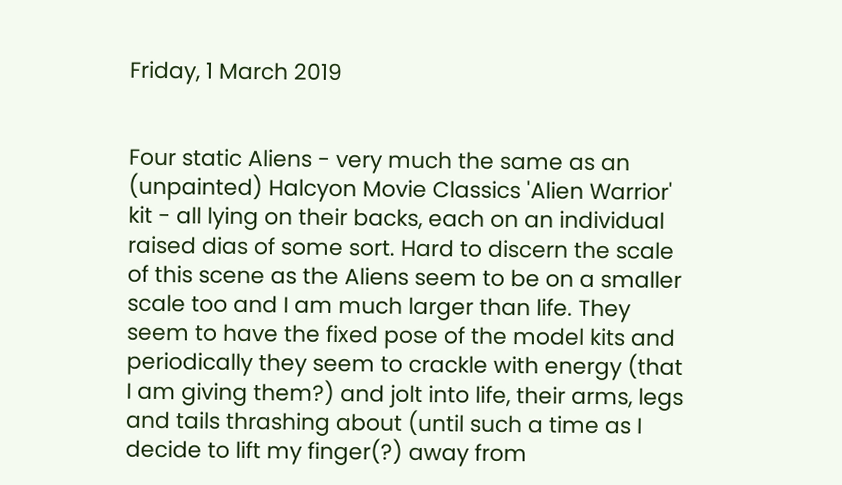Friday, 1 March 2019


Four static Aliens - very much the same as an (unpainted) Halcyon Movie Classics 'Alien Warrior' kit - all lying on their backs, each on an individual raised dias of some sort. Hard to discern the scale of this scene as the Aliens seem to be on a smaller scale too and I am much larger than life. They seem to have the fixed pose of the model kits and periodically they seem to crackle with energy (that I am giving them?) and jolt into life, their arms, legs and tails thrashing about (until such a time as I decide to lift my finger(?) away from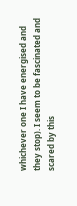whichever one I have energised and they stop). I seem to be fascinated and scared by this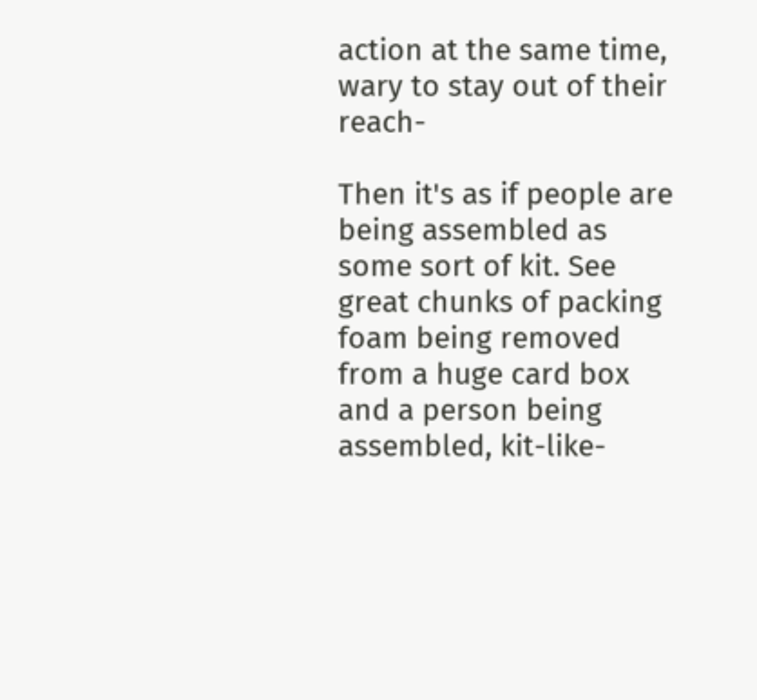action at the same time, wary to stay out of their reach-

Then it's as if people are being assembled as some sort of kit. See great chunks of packing foam being removed from a huge card box and a person being assembled, kit-like-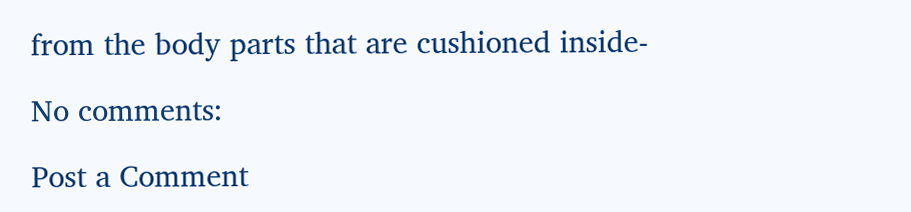from the body parts that are cushioned inside-

No comments:

Post a Comment